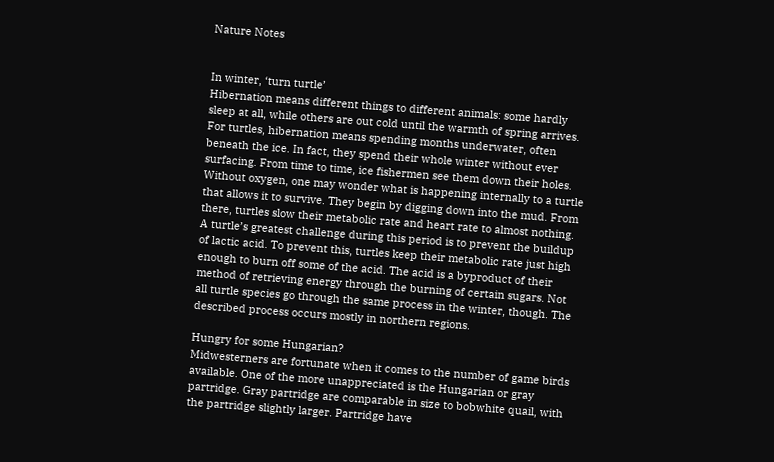Nature Notes


In winter, ‘turn turtle’
Hibernation means different things to different animals: some hardly sleep at all, while others are out cold until the warmth of spring arrives. For turtles, hibernation means spending months underwater, often beneath the ice. In fact, they spend their whole winter without ever surfacing. From time to time, ice fishermen see them down their holes. Without oxygen, one may wonder what is happening internally to a turtle that allows it to survive. They begin by digging down into the mud. From there, turtles slow their metabolic rate and heart rate to almost nothing. A turtle’s greatest challenge during this period is to prevent the buildup of lactic acid. To prevent this, turtles keep their metabolic rate just high enough to burn off some of the acid. The acid is a byproduct of their method of retrieving energy through the burning of certain sugars. Not all turtle species go through the same process in the winter, though. The described process occurs mostly in northern regions.

Hungry for some Hungarian?
Midwesterners are fortunate when it comes to the number of game birds available. One of the more unappreciated is the Hungarian or gray partridge. Gray partridge are comparable in size to bobwhite quail, with the partridge slightly larger. Partridge have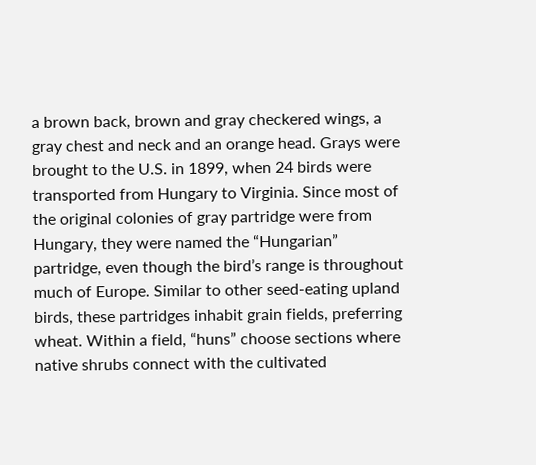a brown back, brown and gray checkered wings, a gray chest and neck and an orange head. Grays were brought to the U.S. in 1899, when 24 birds were transported from Hungary to Virginia. Since most of the original colonies of gray partridge were from Hungary, they were named the “Hungarian” partridge, even though the bird’s range is throughout much of Europe. Similar to other seed-eating upland birds, these partridges inhabit grain fields, preferring wheat. Within a field, “huns” choose sections where native shrubs connect with the cultivated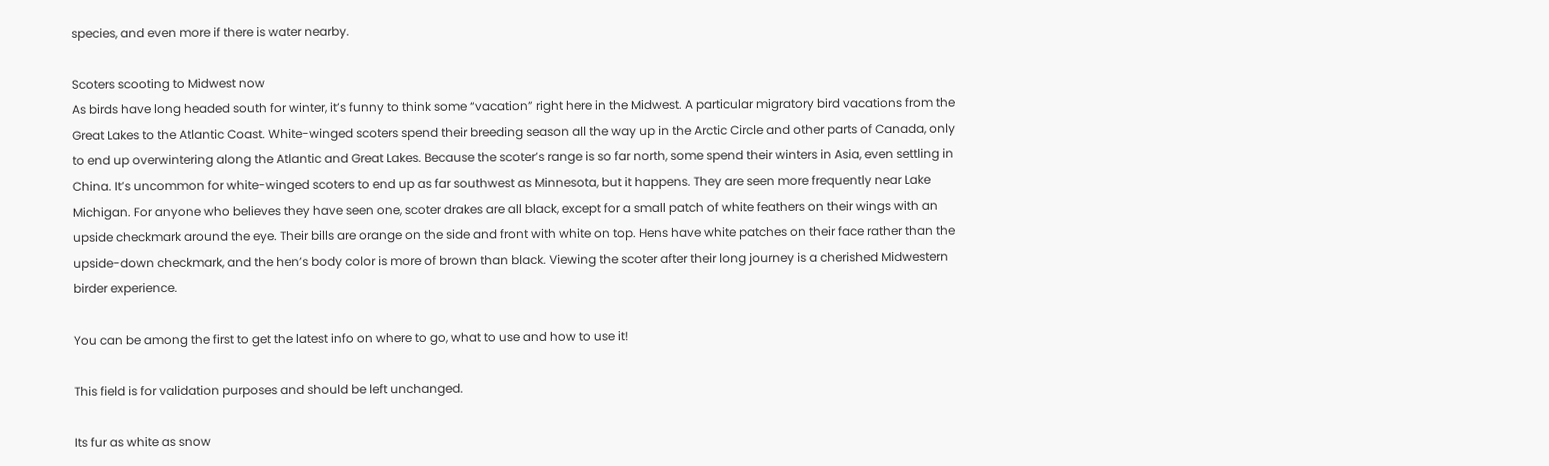species, and even more if there is water nearby.

Scoters scooting to Midwest now
As birds have long headed south for winter, it’s funny to think some “vacation” right here in the Midwest. A particular migratory bird vacations from the Great Lakes to the Atlantic Coast. White-winged scoters spend their breeding season all the way up in the Arctic Circle and other parts of Canada, only to end up overwintering along the Atlantic and Great Lakes. Because the scoter’s range is so far north, some spend their winters in Asia, even settling in China. It’s uncommon for white-winged scoters to end up as far southwest as Minnesota, but it happens. They are seen more frequently near Lake Michigan. For anyone who believes they have seen one, scoter drakes are all black, except for a small patch of white feathers on their wings with an upside checkmark around the eye. Their bills are orange on the side and front with white on top. Hens have white patches on their face rather than the upside-down checkmark, and the hen’s body color is more of brown than black. Viewing the scoter after their long journey is a cherished Midwestern birder experience.

You can be among the first to get the latest info on where to go, what to use and how to use it!

This field is for validation purposes and should be left unchanged.

Its fur as white as snow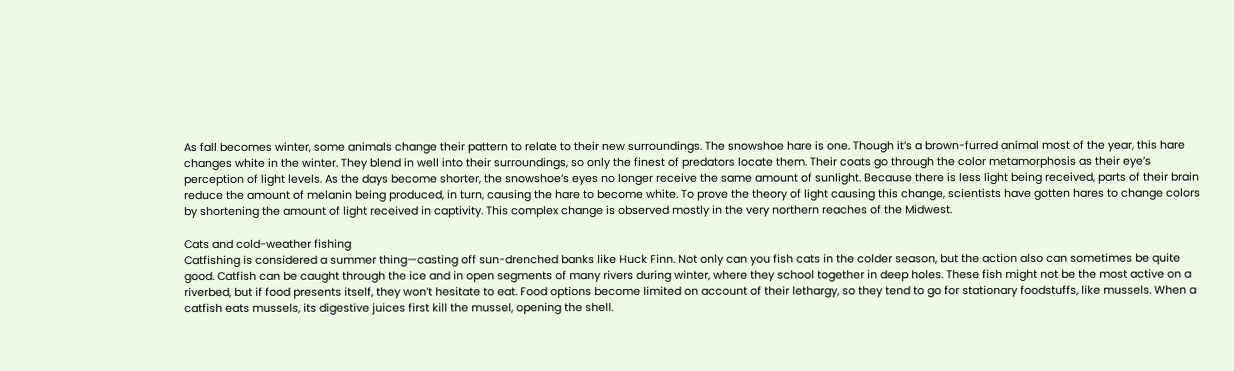As fall becomes winter, some animals change their pattern to relate to their new surroundings. The snowshoe hare is one. Though it’s a brown-furred animal most of the year, this hare changes white in the winter. They blend in well into their surroundings, so only the finest of predators locate them. Their coats go through the color metamorphosis as their eye’s perception of light levels. As the days become shorter, the snowshoe’s eyes no longer receive the same amount of sunlight. Because there is less light being received, parts of their brain reduce the amount of melanin being produced, in turn, causing the hare to become white. To prove the theory of light causing this change, scientists have gotten hares to change colors by shortening the amount of light received in captivity. This complex change is observed mostly in the very northern reaches of the Midwest.

Cats and cold-weather fishing
Catfishing is considered a summer thing—casting off sun-drenched banks like Huck Finn. Not only can you fish cats in the colder season, but the action also can sometimes be quite good. Catfish can be caught through the ice and in open segments of many rivers during winter, where they school together in deep holes. These fish might not be the most active on a riverbed, but if food presents itself, they won’t hesitate to eat. Food options become limited on account of their lethargy, so they tend to go for stationary foodstuffs, like mussels. When a catfish eats mussels, its digestive juices first kill the mussel, opening the shell.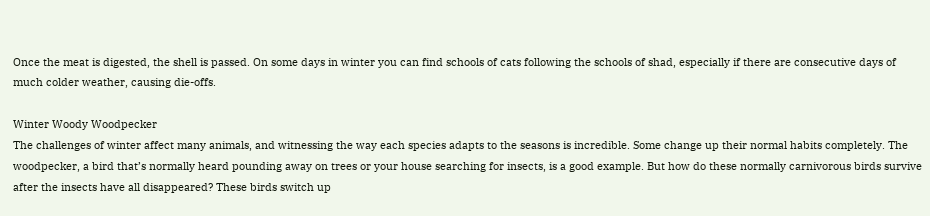Once the meat is digested, the shell is passed. On some days in winter you can find schools of cats following the schools of shad, especially if there are consecutive days of much colder weather, causing die-offs.

Winter Woody Woodpecker
The challenges of winter affect many animals, and witnessing the way each species adapts to the seasons is incredible. Some change up their normal habits completely. The woodpecker, a bird that’s normally heard pounding away on trees or your house searching for insects, is a good example. But how do these normally carnivorous birds survive after the insects have all disappeared? These birds switch up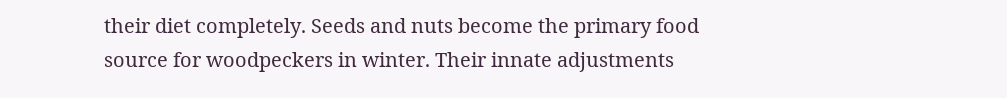their diet completely. Seeds and nuts become the primary food source for woodpeckers in winter. Their innate adjustments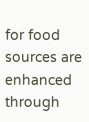for food sources are enhanced through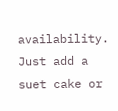availability. Just add a suet cake or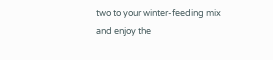two to your winter-feeding mix and enjoy the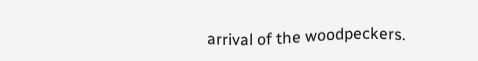arrival of the woodpeckers.